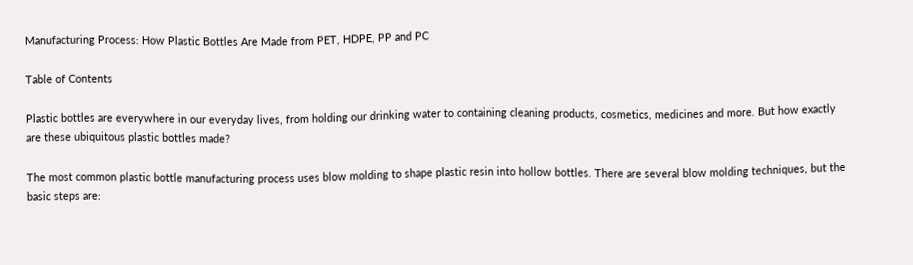Manufacturing Process: How Plastic Bottles Are Made from PET, HDPE, PP and PC

Table of Contents

Plastic bottles are everywhere in our everyday lives, from holding our drinking water to containing cleaning products, cosmetics, medicines and more. But how exactly are these ubiquitous plastic bottles made?

The most common plastic bottle manufacturing process uses blow molding to shape plastic resin into hollow bottles. There are several blow molding techniques, but the basic steps are: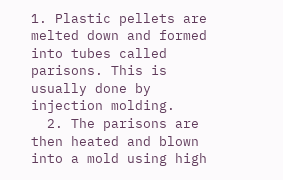1. Plastic pellets are melted down and formed into tubes called parisons. This is usually done by injection molding.
  2. The parisons are then heated and blown into a mold using high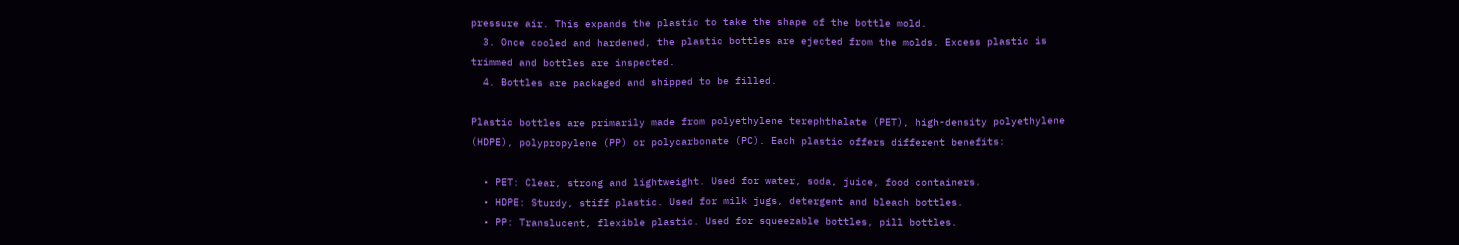pressure air. This expands the plastic to take the shape of the bottle mold.
  3. Once cooled and hardened, the plastic bottles are ejected from the molds. Excess plastic is trimmed and bottles are inspected.
  4. Bottles are packaged and shipped to be filled.

Plastic bottles are primarily made from polyethylene terephthalate (PET), high-density polyethylene (HDPE), polypropylene (PP) or polycarbonate (PC). Each plastic offers different benefits:

  • PET: Clear, strong and lightweight. Used for water, soda, juice, food containers.
  • HDPE: Sturdy, stiff plastic. Used for milk jugs, detergent and bleach bottles.
  • PP: Translucent, flexible plastic. Used for squeezable bottles, pill bottles.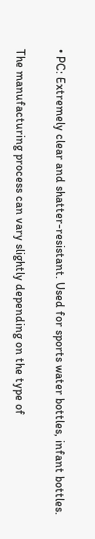• PC: Extremely clear and shatter-resistant. Used for sports water bottles, infant bottles.

The manufacturing process can vary slightly depending on the type of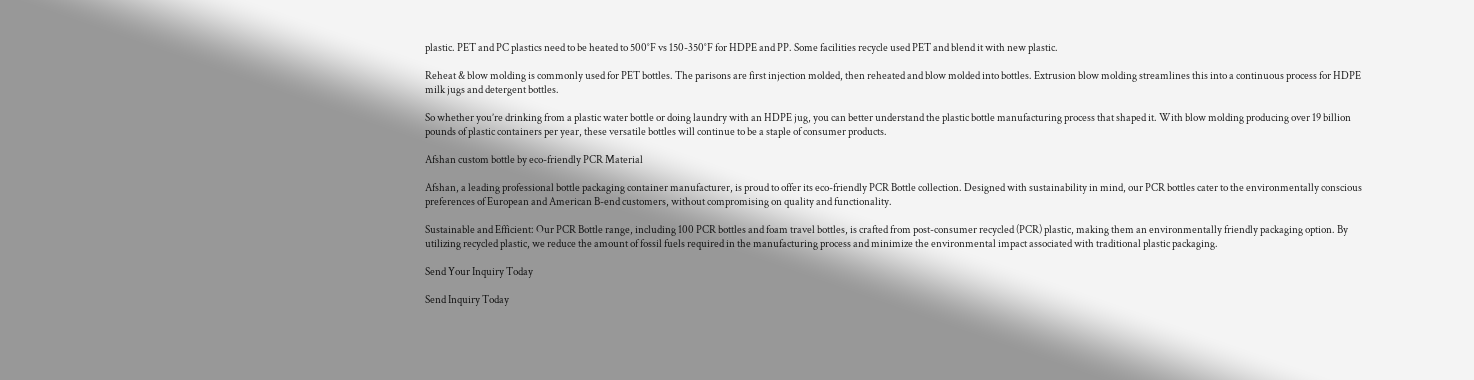plastic. PET and PC plastics need to be heated to 500°F vs 150-350°F for HDPE and PP. Some facilities recycle used PET and blend it with new plastic.

Reheat & blow molding is commonly used for PET bottles. The parisons are first injection molded, then reheated and blow molded into bottles. Extrusion blow molding streamlines this into a continuous process for HDPE milk jugs and detergent bottles.

So whether you’re drinking from a plastic water bottle or doing laundry with an HDPE jug, you can better understand the plastic bottle manufacturing process that shaped it. With blow molding producing over 19 billion pounds of plastic containers per year, these versatile bottles will continue to be a staple of consumer products.

Afshan custom bottle by eco-friendly PCR Material

Afshan, a leading professional bottle packaging container manufacturer, is proud to offer its eco-friendly PCR Bottle collection. Designed with sustainability in mind, our PCR bottles cater to the environmentally conscious preferences of European and American B-end customers, without compromising on quality and functionality.

Sustainable and Efficient: Our PCR Bottle range, including 100 PCR bottles and foam travel bottles, is crafted from post-consumer recycled (PCR) plastic, making them an environmentally friendly packaging option. By utilizing recycled plastic, we reduce the amount of fossil fuels required in the manufacturing process and minimize the environmental impact associated with traditional plastic packaging.

Send Your Inquiry Today

Send Inquiry Today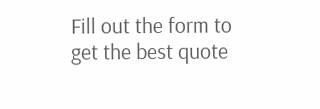Fill out the form to get the best quote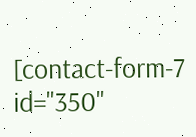[contact-form-7 id="350"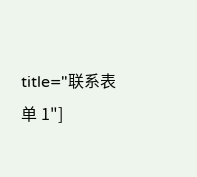title="联系表单 1"]